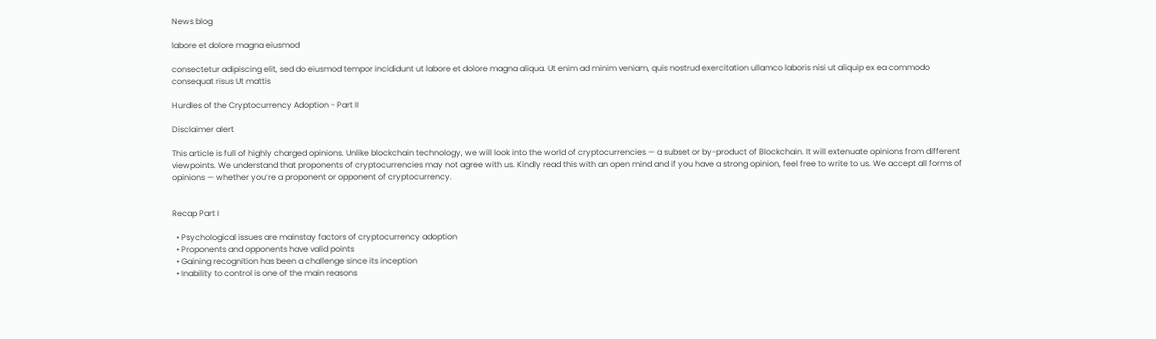News blog

labore et dolore magna eiusmod

consectetur adipiscing elit, sed do eiusmod tempor incididunt ut labore et dolore magna aliqua. Ut enim ad minim veniam, quis nostrud exercitation ullamco laboris nisi ut aliquip ex ea commodo consequat risus Ut mattis

Hurdles of the Cryptocurrency Adoption - Part II

Disclaimer alert

This article is full of highly charged opinions. Unlike blockchain technology, we will look into the world of cryptocurrencies — a subset or by-product of Blockchain. It will extenuate opinions from different viewpoints. We understand that proponents of cryptocurrencies may not agree with us. Kindly read this with an open mind and if you have a strong opinion, feel free to write to us. We accept all forms of opinions — whether you’re a proponent or opponent of cryptocurrency.


Recap Part I

  • Psychological issues are mainstay factors of cryptocurrency adoption
  • Proponents and opponents have valid points
  • Gaining recognition has been a challenge since its inception
  • Inability to control is one of the main reasons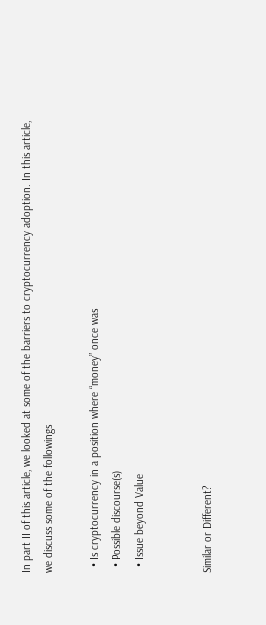In part II of this article, we looked at some of the barriers to cryptocurrency adoption. In this article, we discuss some of the followings

  • Is cryptocurrency in a position where “money” once was
  • Possible discourse(s)
  • Issue beyond Value


Similar or Different?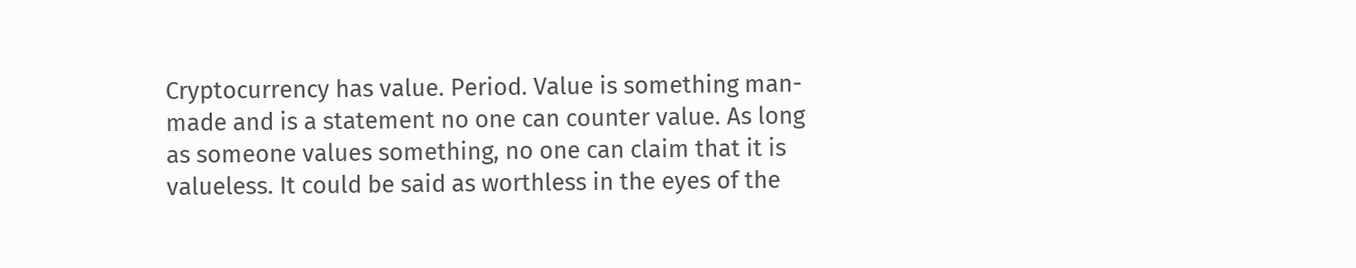Cryptocurrency has value. Period. Value is something man-made and is a statement no one can counter value. As long as someone values something, no one can claim that it is valueless. It could be said as worthless in the eyes of the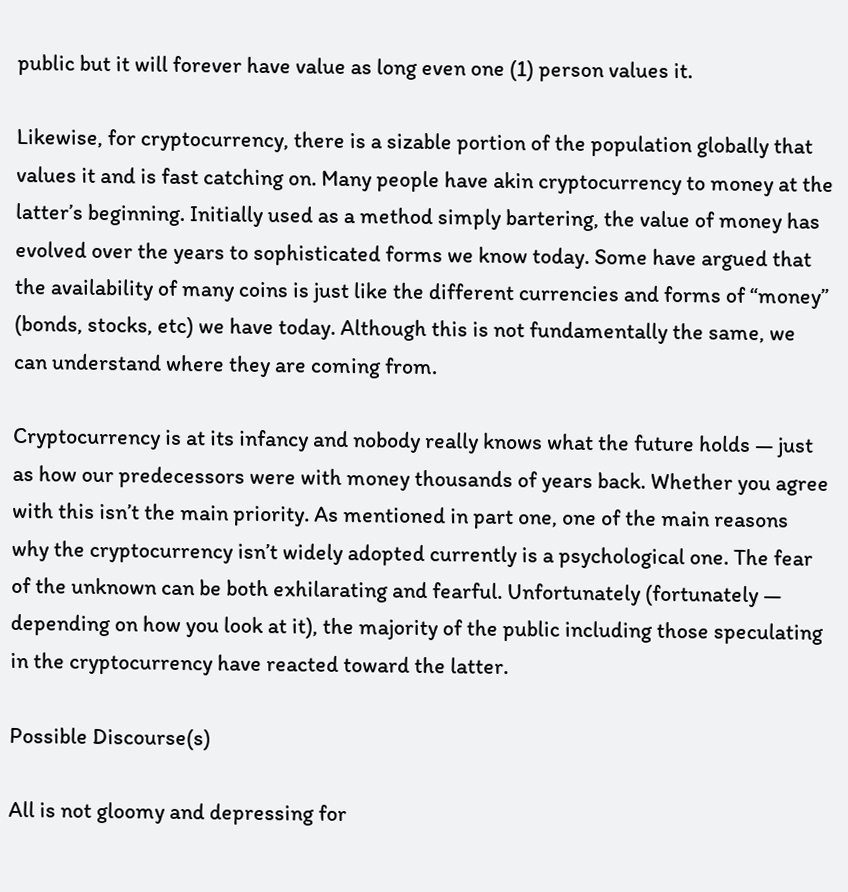public but it will forever have value as long even one (1) person values it.

Likewise, for cryptocurrency, there is a sizable portion of the population globally that values it and is fast catching on. Many people have akin cryptocurrency to money at the latter’s beginning. Initially used as a method simply bartering, the value of money has evolved over the years to sophisticated forms we know today. Some have argued that the availability of many coins is just like the different currencies and forms of “money” (bonds, stocks, etc) we have today. Although this is not fundamentally the same, we can understand where they are coming from.

Cryptocurrency is at its infancy and nobody really knows what the future holds — just as how our predecessors were with money thousands of years back. Whether you agree with this isn’t the main priority. As mentioned in part one, one of the main reasons why the cryptocurrency isn’t widely adopted currently is a psychological one. The fear of the unknown can be both exhilarating and fearful. Unfortunately (fortunately — depending on how you look at it), the majority of the public including those speculating in the cryptocurrency have reacted toward the latter.

Possible Discourse(s)

All is not gloomy and depressing for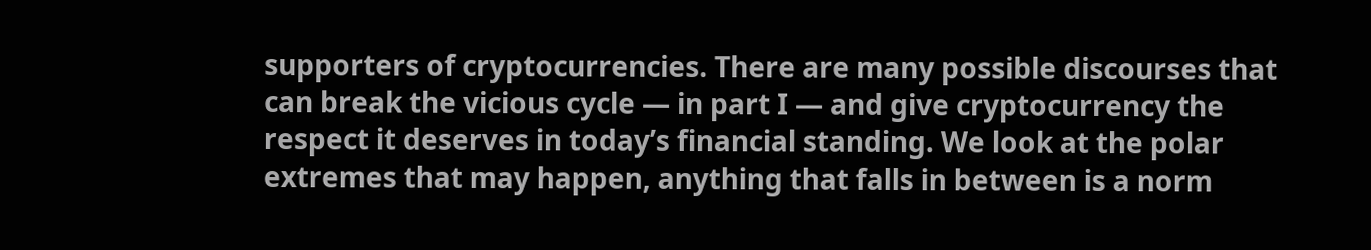supporters of cryptocurrencies. There are many possible discourses that can break the vicious cycle — in part I — and give cryptocurrency the respect it deserves in today’s financial standing. We look at the polar extremes that may happen, anything that falls in between is a norm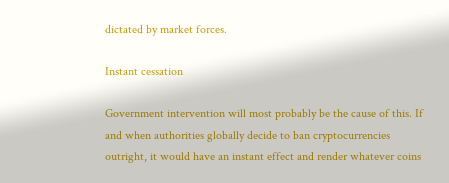dictated by market forces.

Instant cessation

Government intervention will most probably be the cause of this. If and when authorities globally decide to ban cryptocurrencies outright, it would have an instant effect and render whatever coins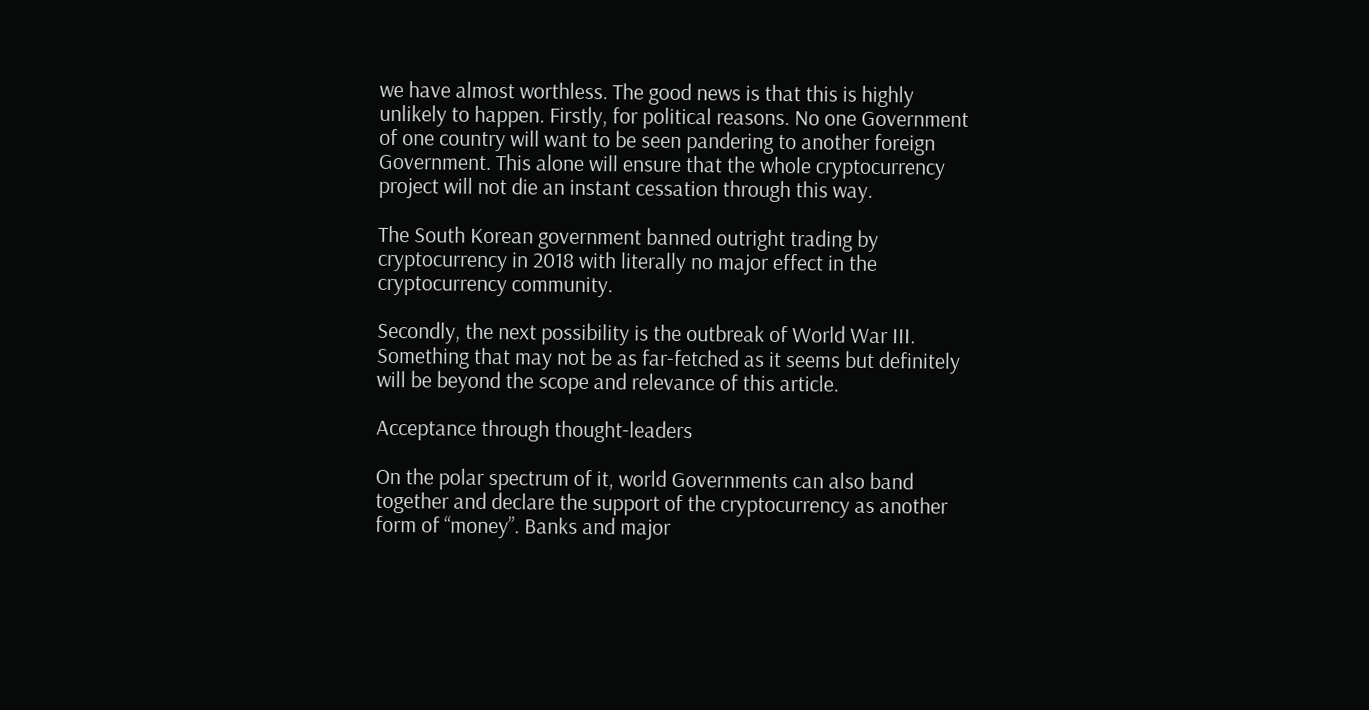we have almost worthless. The good news is that this is highly unlikely to happen. Firstly, for political reasons. No one Government of one country will want to be seen pandering to another foreign Government. This alone will ensure that the whole cryptocurrency project will not die an instant cessation through this way.

The South Korean government banned outright trading by cryptocurrency in 2018 with literally no major effect in the cryptocurrency community.

Secondly, the next possibility is the outbreak of World War III. Something that may not be as far-fetched as it seems but definitely will be beyond the scope and relevance of this article.

Acceptance through thought-leaders

On the polar spectrum of it, world Governments can also band together and declare the support of the cryptocurrency as another form of “money”. Banks and major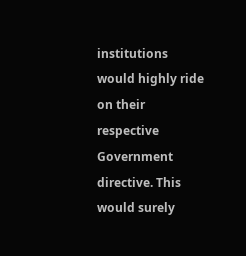institutions would highly ride on their respective Government directive. This would surely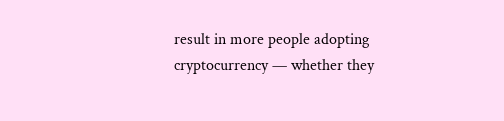result in more people adopting cryptocurrency — whether they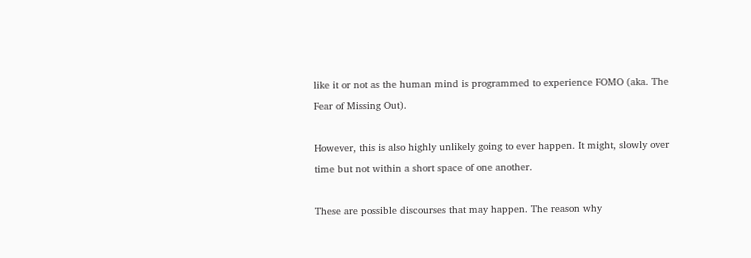like it or not as the human mind is programmed to experience FOMO (aka. The Fear of Missing Out).

However, this is also highly unlikely going to ever happen. It might, slowly over time but not within a short space of one another.

These are possible discourses that may happen. The reason why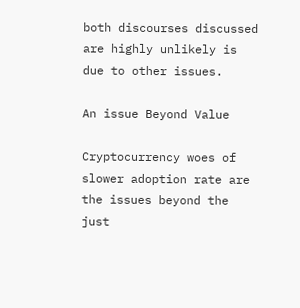both discourses discussed are highly unlikely is due to other issues.

An issue Beyond Value

Cryptocurrency woes of slower adoption rate are the issues beyond the just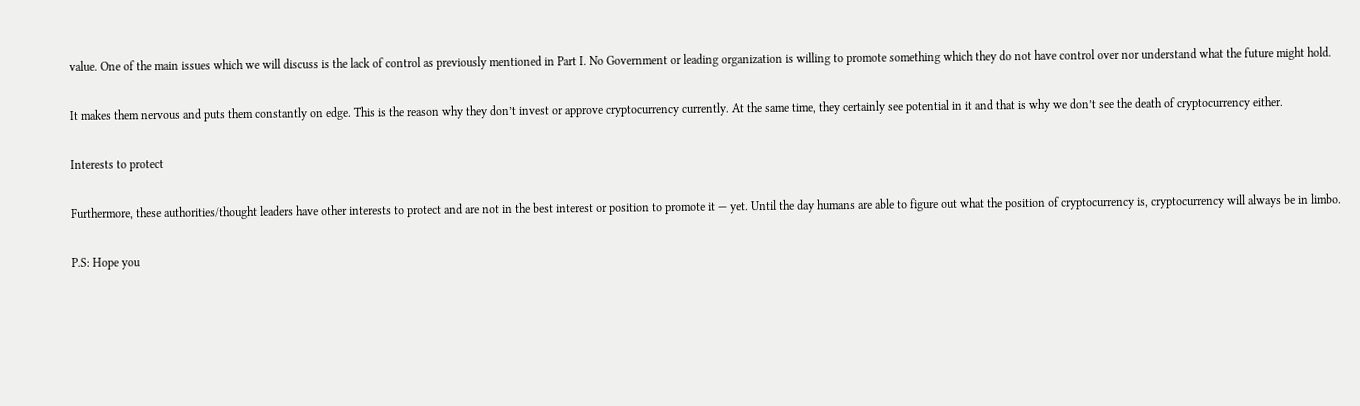value. One of the main issues which we will discuss is the lack of control as previously mentioned in Part I. No Government or leading organization is willing to promote something which they do not have control over nor understand what the future might hold.

It makes them nervous and puts them constantly on edge. This is the reason why they don’t invest or approve cryptocurrency currently. At the same time, they certainly see potential in it and that is why we don’t see the death of cryptocurrency either.

Interests to protect

Furthermore, these authorities/thought leaders have other interests to protect and are not in the best interest or position to promote it — yet. Until the day humans are able to figure out what the position of cryptocurrency is, cryptocurrency will always be in limbo.

P.S: Hope you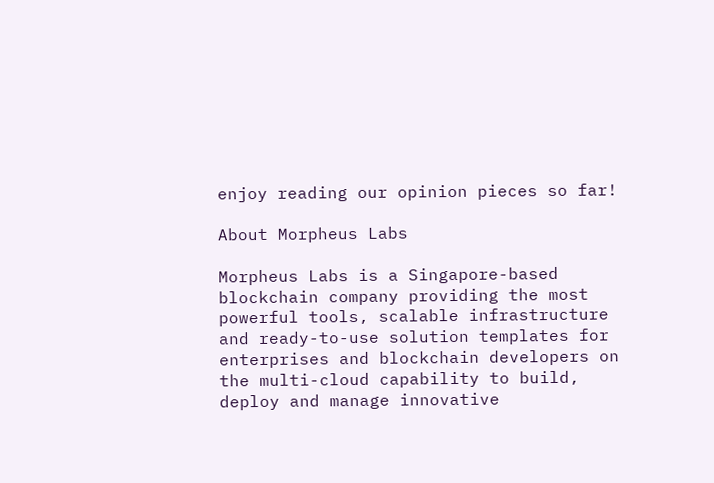enjoy reading our opinion pieces so far!

About Morpheus Labs

Morpheus Labs is a Singapore-based blockchain company providing the most powerful tools, scalable infrastructure and ready-to-use solution templates for enterprises and blockchain developers on the multi-cloud capability to build, deploy and manage innovative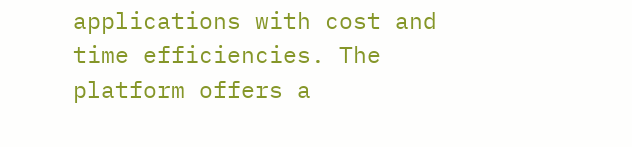applications with cost and time efficiencies. The platform offers a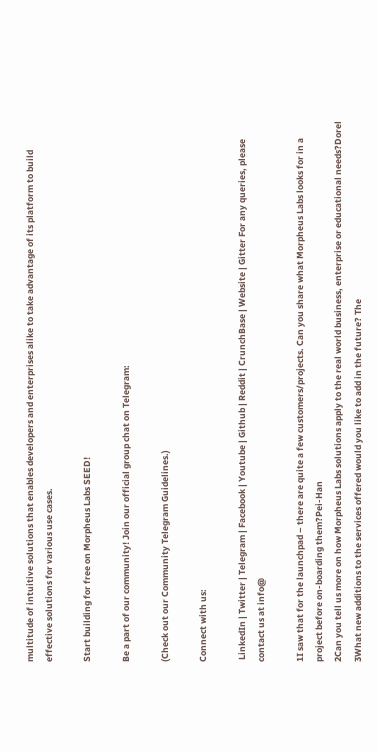multitude of intuitive solutions that enables developers and enterprises alike to take advantage of its platform to build effective solutions for various use cases.

Start building for free on Morpheus Labs SEED!

Be a part of our community! Join our official group chat on Telegram:

(Check out our Community Telegram Guidelines.)

Connect with us:

 LinkedIn | Twitter | Telegram | Facebook | Youtube | Github | Reddit | CrunchBase | Website | Gitter For any queries, please contact us at info@

1I saw that for the launchpad – there are quite a few customers/projects. Can you share what Morpheus Labs looks for in a project before on-boarding them?Pei-Han
2Can you tell us more on how Morpheus Labs solutions apply to the real world business, enterprise or educational needs?Dorel
3What new additions to the services offered would you like to add in the future? The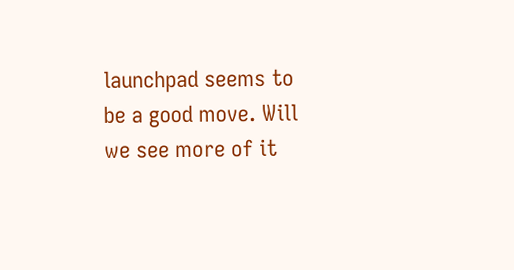launchpad seems to be a good move. Will we see more of it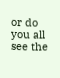or do you all see the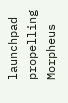launchpad propelling Morpheus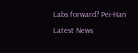Labs forward? Pei-Han
Latest News